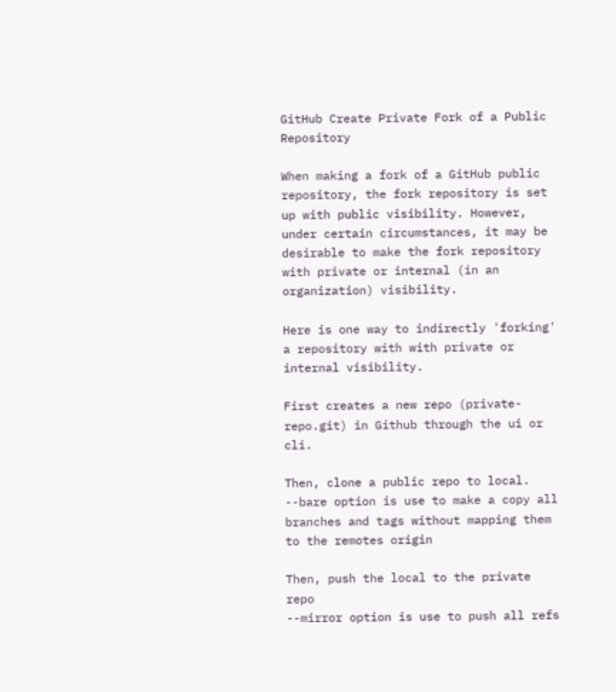GitHub Create Private Fork of a Public Repository

When making a fork of a GitHub public repository, the fork repository is set up with public visibility. However, under certain circumstances, it may be desirable to make the fork repository with private or internal (in an organization) visibility.

Here is one way to indirectly 'forking' a repository with with private or internal visibility.

First creates a new repo (private-repo.git) in Github through the ui or cli.

Then, clone a public repo to local.
--bare option is use to make a copy all branches and tags without mapping them to the remotes origin

Then, push the local to the private repo
--mirror option is use to push all refs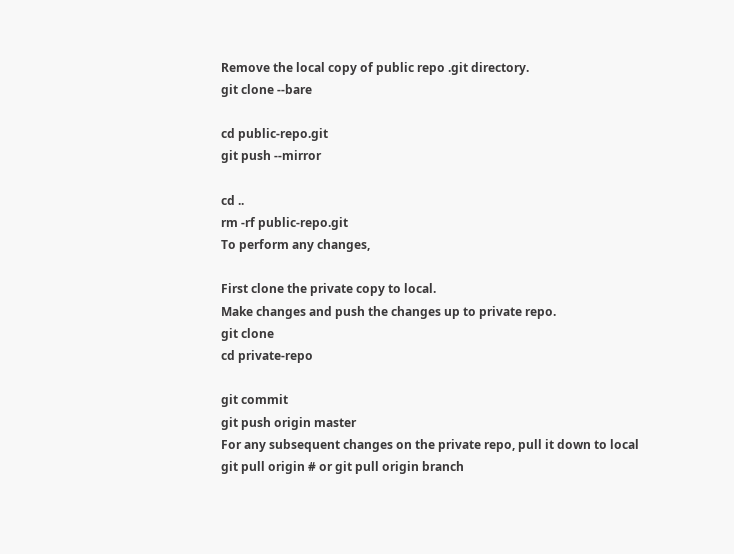Remove the local copy of public repo .git directory.
git clone --bare

cd public-repo.git
git push --mirror

cd ..
rm -rf public-repo.git
To perform any changes,

First clone the private copy to local.
Make changes and push the changes up to private repo.
git clone
cd private-repo

git commit
git push origin master
For any subsequent changes on the private repo, pull it down to local
git pull origin # or git pull origin branch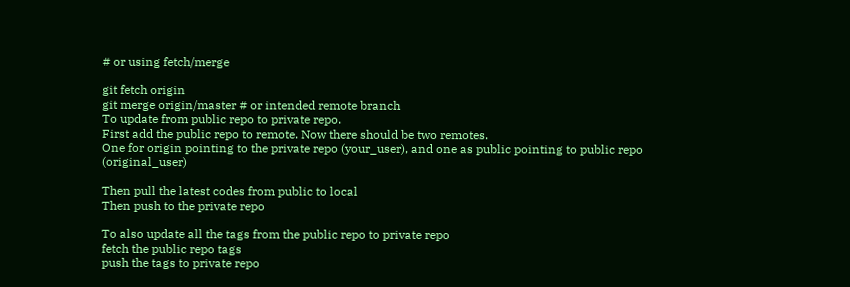# or using fetch/merge

git fetch origin
git merge origin/master # or intended remote branch
To update from public repo to private repo.
First add the public repo to remote. Now there should be two remotes.
One for origin pointing to the private repo (your_user), and one as public pointing to public repo (original_user)

Then pull the latest codes from public to local
Then push to the private repo

To also update all the tags from the public repo to private repo
fetch the public repo tags
push the tags to private repo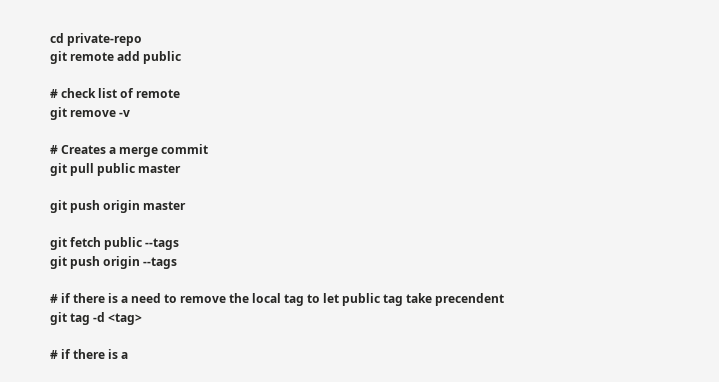cd private-repo
git remote add public

# check list of remote
git remove -v

# Creates a merge commit
git pull public master

git push origin master

git fetch public --tags
git push origin --tags

# if there is a need to remove the local tag to let public tag take precendent
git tag -d <tag>

# if there is a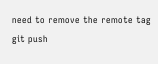need to remove the remote tag
git push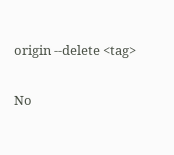origin --delete <tag>

No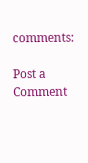comments:

Post a Comment